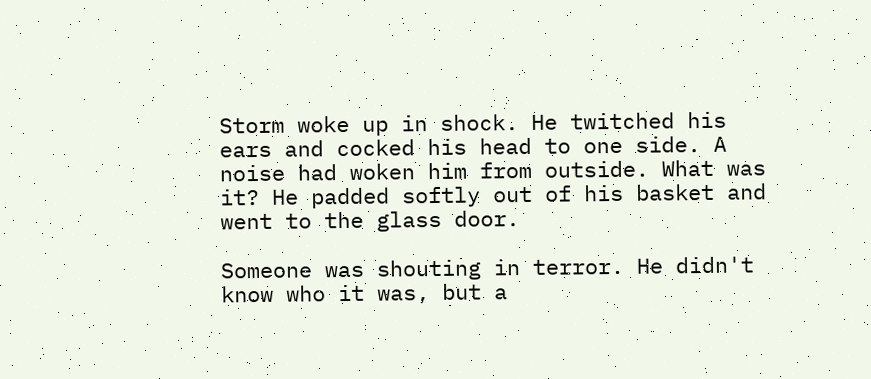Storm woke up in shock. He twitched his ears and cocked his head to one side. A noise had woken him from outside. What was it? He padded softly out of his basket and went to the glass door.

Someone was shouting in terror. He didn't know who it was, but a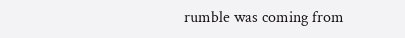rumble was coming from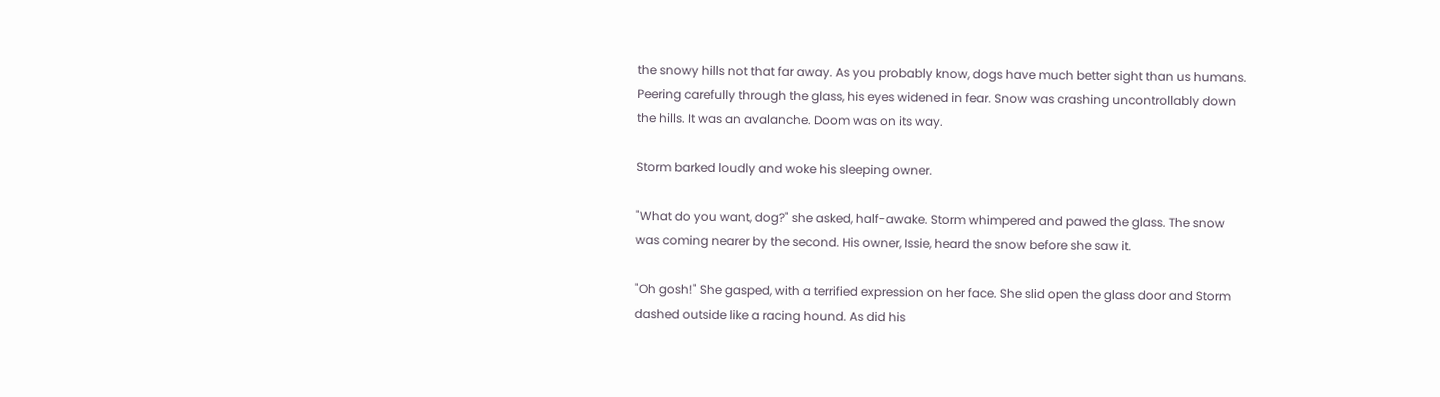the snowy hills not that far away. As you probably know, dogs have much better sight than us humans. Peering carefully through the glass, his eyes widened in fear. Snow was crashing uncontrollably down the hills. It was an avalanche. Doom was on its way.

Storm barked loudly and woke his sleeping owner.

"What do you want, dog?" she asked, half-awake. Storm whimpered and pawed the glass. The snow was coming nearer by the second. His owner, Issie, heard the snow before she saw it.

"Oh gosh!" She gasped, with a terrified expression on her face. She slid open the glass door and Storm dashed outside like a racing hound. As did his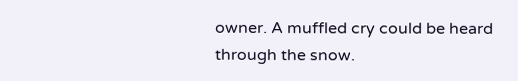owner. A muffled cry could be heard through the snow.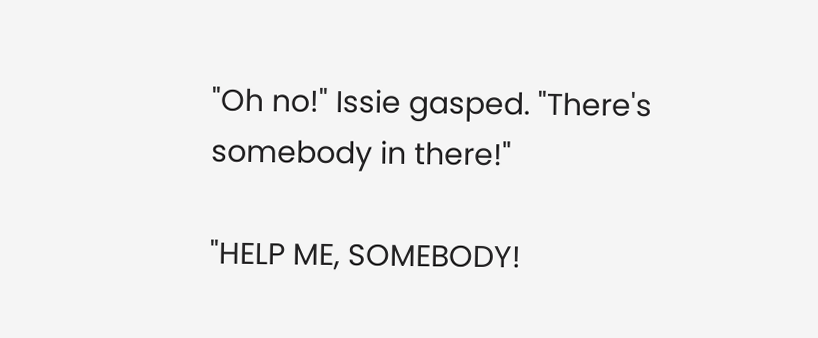"Oh no!" Issie gasped. "There's somebody in there!"

"HELP ME, SOMEBODY!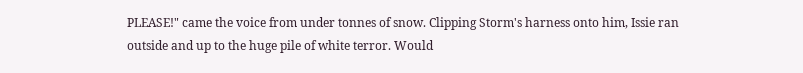PLEASE!" came the voice from under tonnes of snow. Clipping Storm's harness onto him, Issie ran outside and up to the huge pile of white terror. Would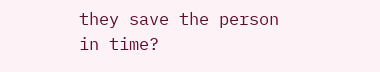they save the person in time?